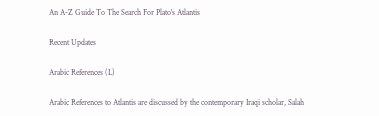An A-Z Guide To The Search For Plato's Atlantis

Recent Updates

Arabic References (L)

Arabic References to Atlantis are discussed by the contemporary Iraqi scholar, Salah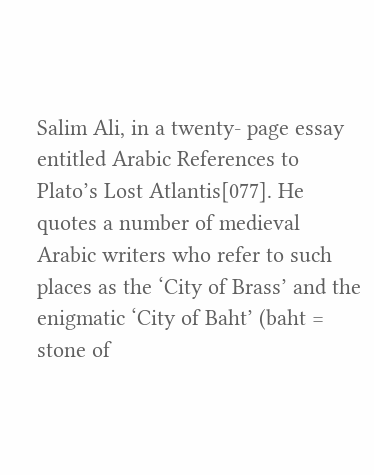Salim Ali, in a twenty- page essay entitled Arabic References to Plato’s Lost Atlantis[077]. He quotes a number of medieval Arabic writers who refer to such places as the ‘City of Brass’ and the enigmatic ‘City of Baht’ (baht = stone of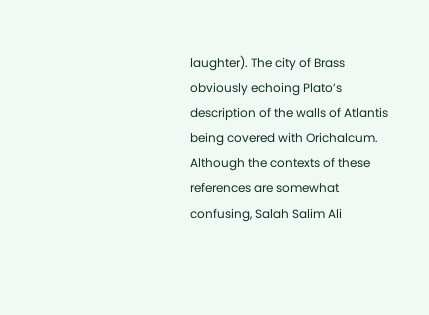laughter). The city of Brass obviously echoing Plato’s description of the walls of Atlantis being covered with Orichalcum. Although the contexts of these references are somewhat confusing, Salah Salim Ali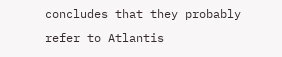concludes that they probably refer to Atlantis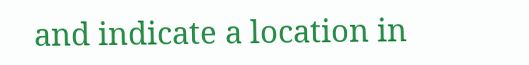and indicate a location in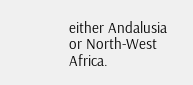either Andalusia or North-West Africa.